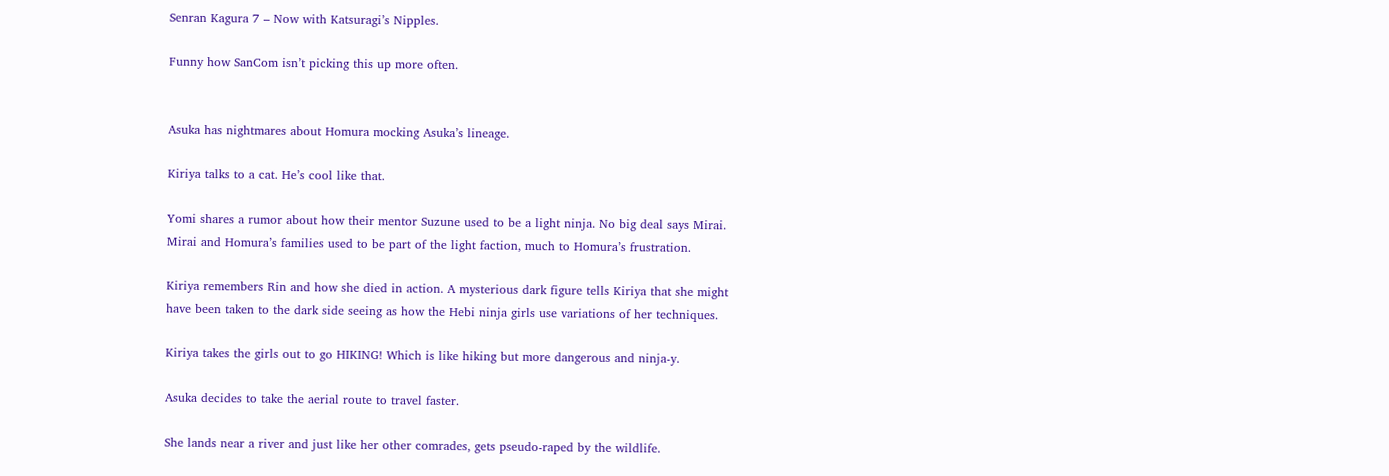Senran Kagura 7 – Now with Katsuragi’s Nipples.

Funny how SanCom isn’t picking this up more often.


Asuka has nightmares about Homura mocking Asuka’s lineage.

Kiriya talks to a cat. He’s cool like that.

Yomi shares a rumor about how their mentor Suzune used to be a light ninja. No big deal says Mirai. Mirai and Homura’s families used to be part of the light faction, much to Homura’s frustration.

Kiriya remembers Rin and how she died in action. A mysterious dark figure tells Kiriya that she might have been taken to the dark side seeing as how the Hebi ninja girls use variations of her techniques.

Kiriya takes the girls out to go HIKING! Which is like hiking but more dangerous and ninja-y.

Asuka decides to take the aerial route to travel faster.

She lands near a river and just like her other comrades, gets pseudo-raped by the wildlife.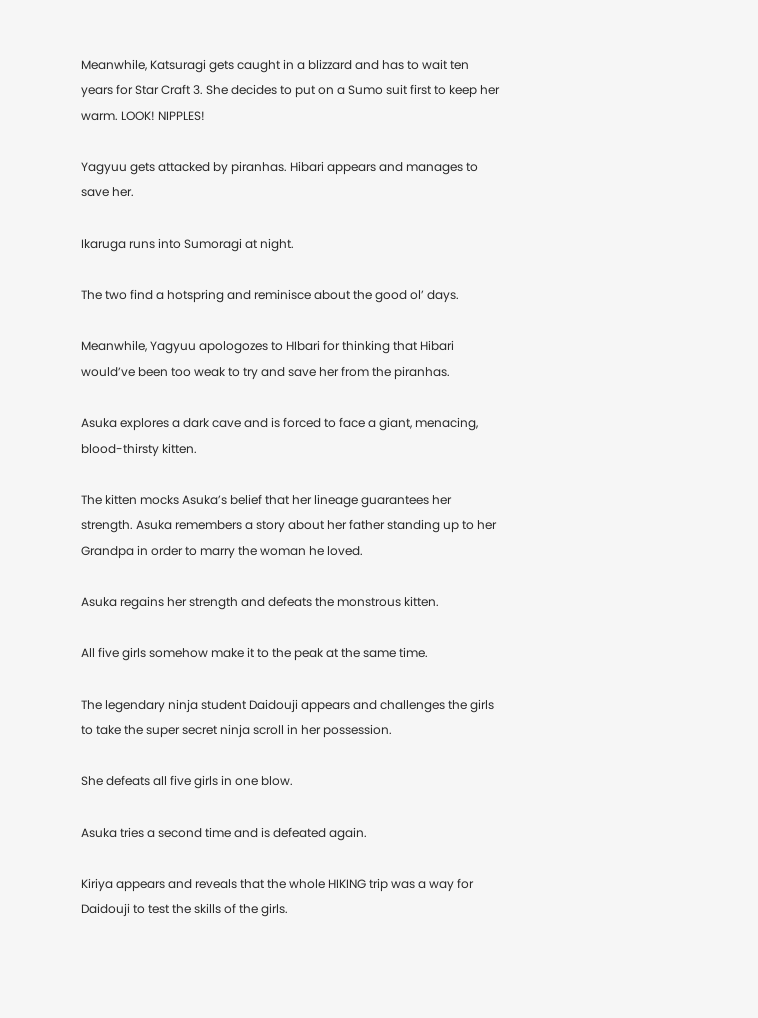Meanwhile, Katsuragi gets caught in a blizzard and has to wait ten years for Star Craft 3. She decides to put on a Sumo suit first to keep her warm. LOOK! NIPPLES!

Yagyuu gets attacked by piranhas. Hibari appears and manages to save her.

Ikaruga runs into Sumoragi at night.

The two find a hotspring and reminisce about the good ol’ days.

Meanwhile, Yagyuu apologozes to HIbari for thinking that Hibari would’ve been too weak to try and save her from the piranhas.

Asuka explores a dark cave and is forced to face a giant, menacing, blood-thirsty kitten.

The kitten mocks Asuka’s belief that her lineage guarantees her strength. Asuka remembers a story about her father standing up to her Grandpa in order to marry the woman he loved.

Asuka regains her strength and defeats the monstrous kitten.

All five girls somehow make it to the peak at the same time.

The legendary ninja student Daidouji appears and challenges the girls to take the super secret ninja scroll in her possession.

She defeats all five girls in one blow.

Asuka tries a second time and is defeated again.

Kiriya appears and reveals that the whole HIKING trip was a way for Daidouji to test the skills of the girls.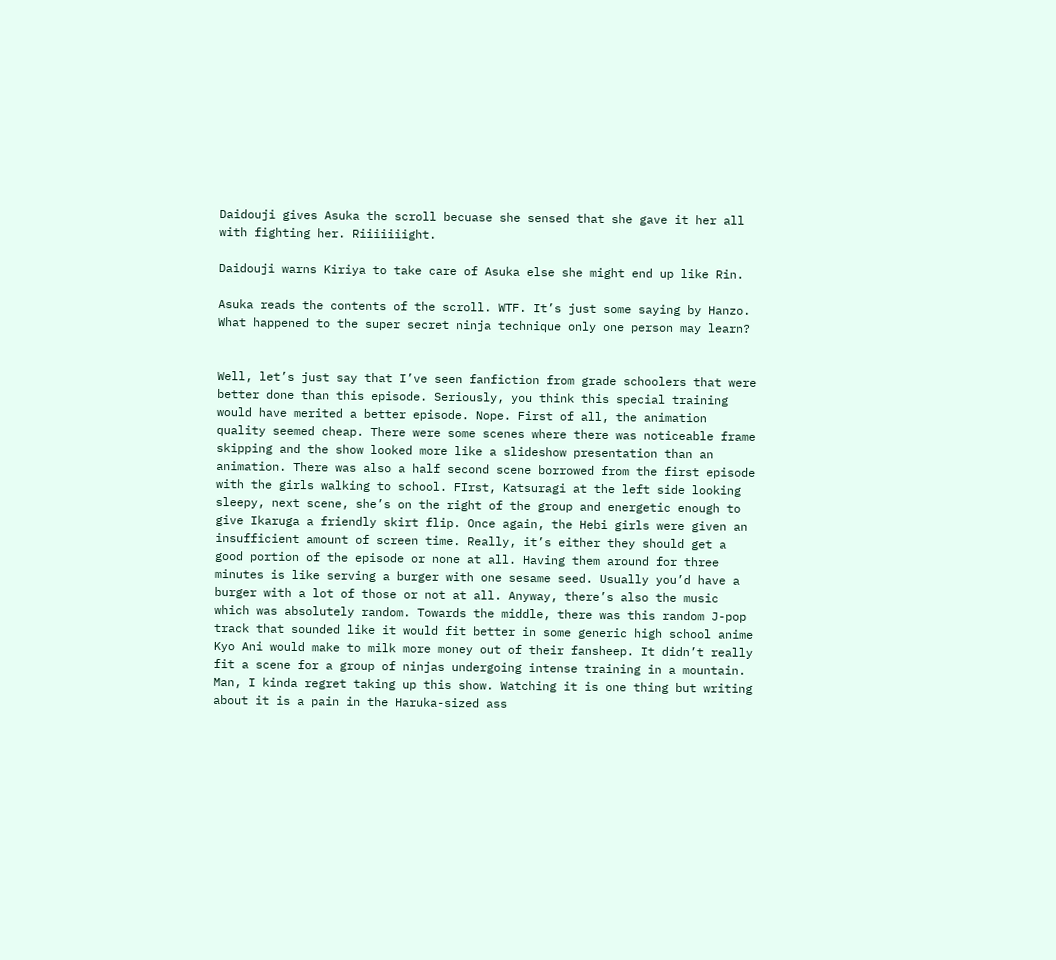Daidouji gives Asuka the scroll becuase she sensed that she gave it her all with fighting her. Riiiiiiight.

Daidouji warns Kiriya to take care of Asuka else she might end up like Rin.

Asuka reads the contents of the scroll. WTF. It’s just some saying by Hanzo. What happened to the super secret ninja technique only one person may learn?


Well, let’s just say that I’ve seen fanfiction from grade schoolers that were better done than this episode. Seriously, you think this special training would have merited a better episode. Nope. First of all, the animation quality seemed cheap. There were some scenes where there was noticeable frame skipping and the show looked more like a slideshow presentation than an animation. There was also a half second scene borrowed from the first episode with the girls walking to school. FIrst, Katsuragi at the left side looking sleepy, next scene, she’s on the right of the group and energetic enough to give Ikaruga a friendly skirt flip. Once again, the Hebi girls were given an insufficient amount of screen time. Really, it’s either they should get a good portion of the episode or none at all. Having them around for three minutes is like serving a burger with one sesame seed. Usually you’d have a burger with a lot of those or not at all. Anyway, there’s also the music which was absolutely random. Towards the middle, there was this random J-pop track that sounded like it would fit better in some generic high school anime Kyo Ani would make to milk more money out of their fansheep. It didn’t really fit a scene for a group of ninjas undergoing intense training in a mountain. Man, I kinda regret taking up this show. Watching it is one thing but writing about it is a pain in the Haruka-sized ass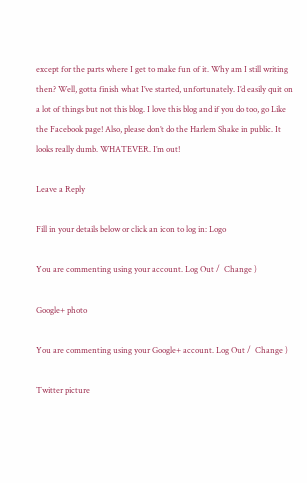except for the parts where I get to make fun of it. Why am I still writing then? Well, gotta finish what I’ve started, unfortunately. I’d easily quit on a lot of things but not this blog. I love this blog and if you do too, go Like the Facebook page! Also, please don’t do the Harlem Shake in public. It looks really dumb. WHATEVER. I’m out!

Leave a Reply

Fill in your details below or click an icon to log in: Logo

You are commenting using your account. Log Out /  Change )

Google+ photo

You are commenting using your Google+ account. Log Out /  Change )

Twitter picture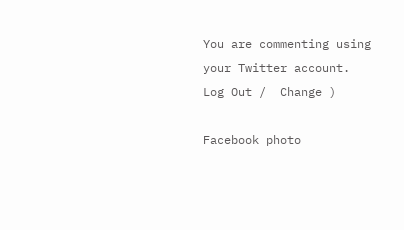You are commenting using your Twitter account. Log Out /  Change )

Facebook photo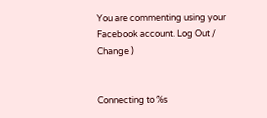You are commenting using your Facebook account. Log Out /  Change )


Connecting to %s